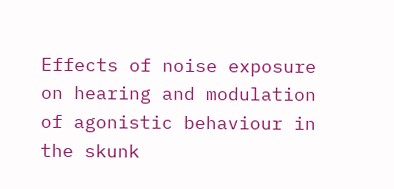Effects of noise exposure on hearing and modulation of agonistic behaviour in the skunk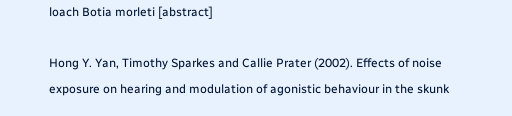loach Botia morleti [abstract]

Hong Y. Yan, Timothy Sparkes and Callie Prater (2002). Effects of noise exposure on hearing and modulation of agonistic behaviour in the skunk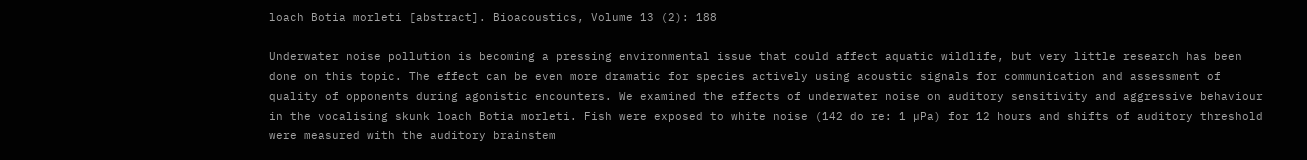loach Botia morleti [abstract]. Bioacoustics, Volume 13 (2): 188

Underwater noise pollution is becoming a pressing environmental issue that could affect aquatic wildlife, but very little research has been done on this topic. The effect can be even more dramatic for species actively using acoustic signals for communication and assessment of quality of opponents during agonistic encounters. We examined the effects of underwater noise on auditory sensitivity and aggressive behaviour in the vocalising skunk loach Botia morleti. Fish were exposed to white noise (142 do re: 1 µPa) for 12 hours and shifts of auditory threshold were measured with the auditory brainstem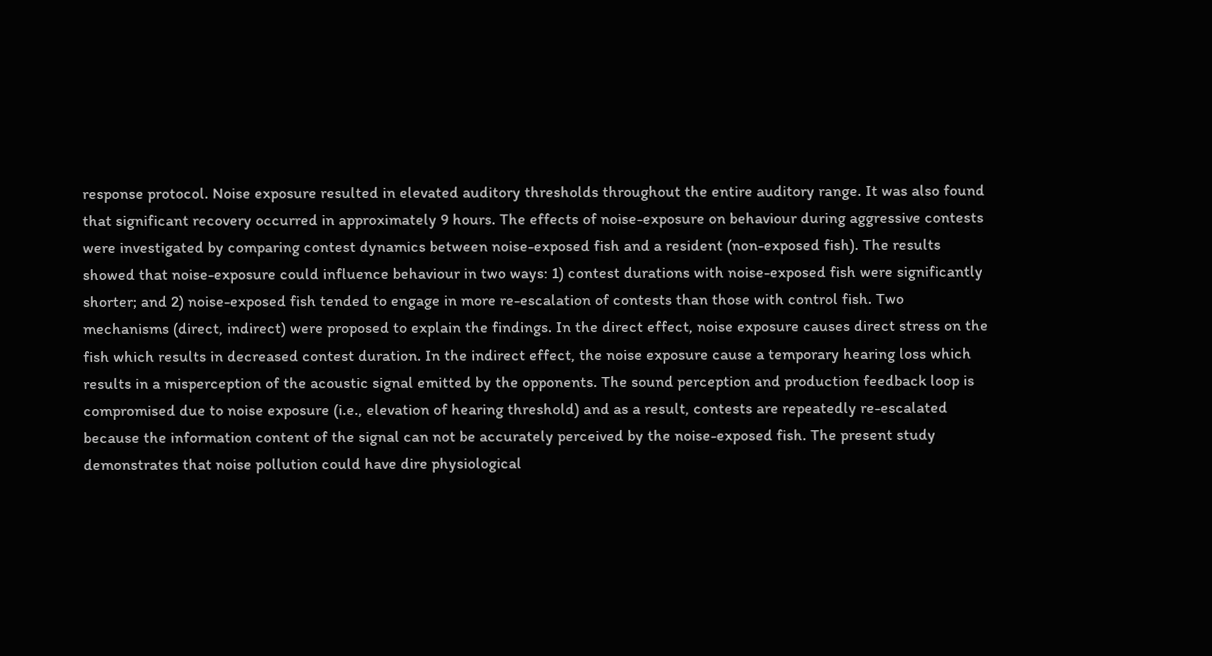response protocol. Noise exposure resulted in elevated auditory thresholds throughout the entire auditory range. It was also found that significant recovery occurred in approximately 9 hours. The effects of noise-exposure on behaviour during aggressive contests were investigated by comparing contest dynamics between noise-exposed fish and a resident (non-exposed fish). The results showed that noise-exposure could influence behaviour in two ways: 1) contest durations with noise-exposed fish were significantly shorter; and 2) noise-exposed fish tended to engage in more re-escalation of contests than those with control fish. Two mechanisms (direct, indirect) were proposed to explain the findings. In the direct effect, noise exposure causes direct stress on the fish which results in decreased contest duration. In the indirect effect, the noise exposure cause a temporary hearing loss which results in a misperception of the acoustic signal emitted by the opponents. The sound perception and production feedback loop is compromised due to noise exposure (i.e., elevation of hearing threshold) and as a result, contests are repeatedly re-escalated because the information content of the signal can not be accurately perceived by the noise-exposed fish. The present study demonstrates that noise pollution could have dire physiological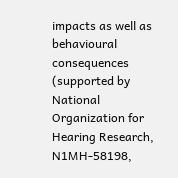impacts as well as behavioural consequences (supported by National Organization for Hearing Research, N1MH-58198,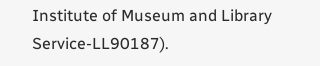Institute of Museum and Library Service-LL90187).